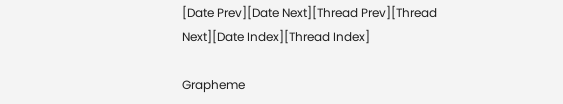[Date Prev][Date Next][Thread Prev][Thread Next][Date Index][Thread Index]

Grapheme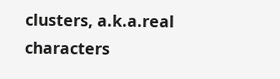clusters, a.k.a.real characters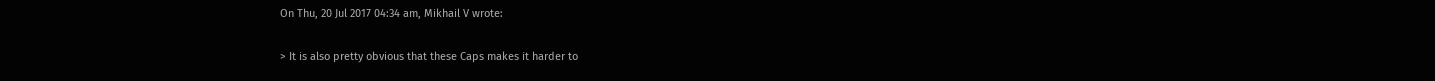On Thu, 20 Jul 2017 04:34 am, Mikhail V wrote:

> It is also pretty obvious that these Caps makes it harder to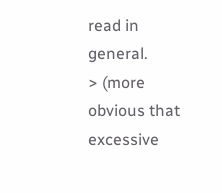read in general.
> (more obvious that excessive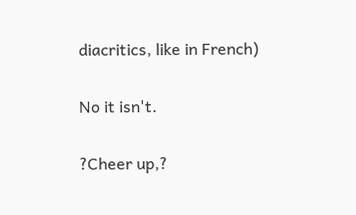diacritics, like in French)

No it isn't.

?Cheer up,?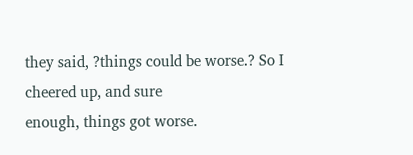they said, ?things could be worse.? So I cheered up, and sure
enough, things got worse.